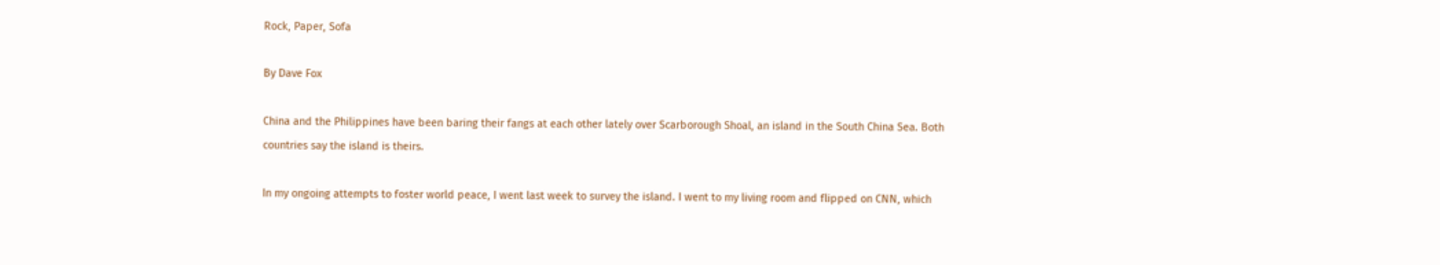Rock, Paper, Sofa

By Dave Fox

China and the Philippines have been baring their fangs at each other lately over Scarborough Shoal, an island in the South China Sea. Both countries say the island is theirs.

In my ongoing attempts to foster world peace, I went last week to survey the island. I went to my living room and flipped on CNN, which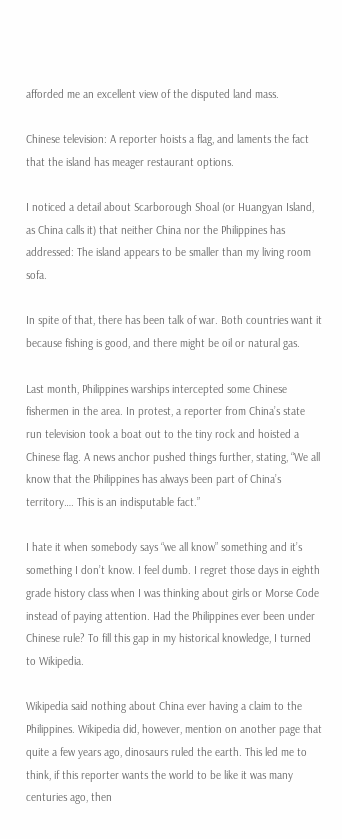afforded me an excellent view of the disputed land mass.

Chinese television: A reporter hoists a flag, and laments the fact that the island has meager restaurant options.

I noticed a detail about Scarborough Shoal (or Huangyan Island, as China calls it) that neither China nor the Philippines has addressed: The island appears to be smaller than my living room sofa.

In spite of that, there has been talk of war. Both countries want it because fishing is good, and there might be oil or natural gas.

Last month, Philippines warships intercepted some Chinese fishermen in the area. In protest, a reporter from China’s state run television took a boat out to the tiny rock and hoisted a Chinese flag. A news anchor pushed things further, stating, “We all know that the Philippines has always been part of China’s territory…. This is an indisputable fact.”

I hate it when somebody says “we all know” something and it’s something I don’t know. I feel dumb. I regret those days in eighth grade history class when I was thinking about girls or Morse Code instead of paying attention. Had the Philippines ever been under Chinese rule? To fill this gap in my historical knowledge, I turned to Wikipedia.

Wikipedia said nothing about China ever having a claim to the Philippines. Wikipedia did, however, mention on another page that quite a few years ago, dinosaurs ruled the earth. This led me to think, if this reporter wants the world to be like it was many centuries ago, then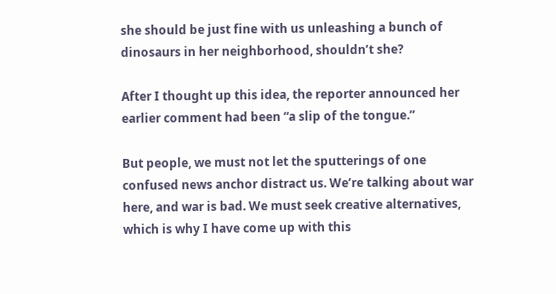she should be just fine with us unleashing a bunch of dinosaurs in her neighborhood, shouldn’t she?

After I thought up this idea, the reporter announced her earlier comment had been “a slip of the tongue.”

But people, we must not let the sputterings of one confused news anchor distract us. We’re talking about war here, and war is bad. We must seek creative alternatives, which is why I have come up with this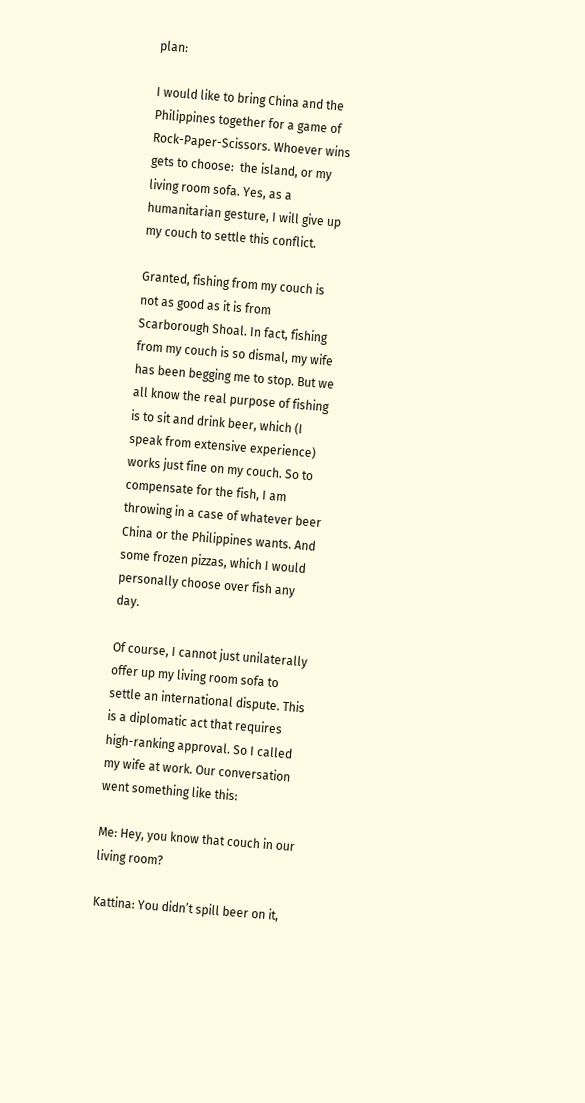plan:

I would like to bring China and the Philippines together for a game of Rock-Paper-Scissors. Whoever wins gets to choose:  the island, or my living room sofa. Yes, as a humanitarian gesture, I will give up my couch to settle this conflict.

Granted, fishing from my couch is not as good as it is from Scarborough Shoal. In fact, fishing from my couch is so dismal, my wife has been begging me to stop. But we all know the real purpose of fishing is to sit and drink beer, which (I speak from extensive experience) works just fine on my couch. So to compensate for the fish, I am throwing in a case of whatever beer China or the Philippines wants. And some frozen pizzas, which I would personally choose over fish any day.

Of course, I cannot just unilaterally offer up my living room sofa to settle an international dispute. This is a diplomatic act that requires high-ranking approval. So I called my wife at work. Our conversation went something like this:

Me: Hey, you know that couch in our living room?

Kattina: You didn’t spill beer on it,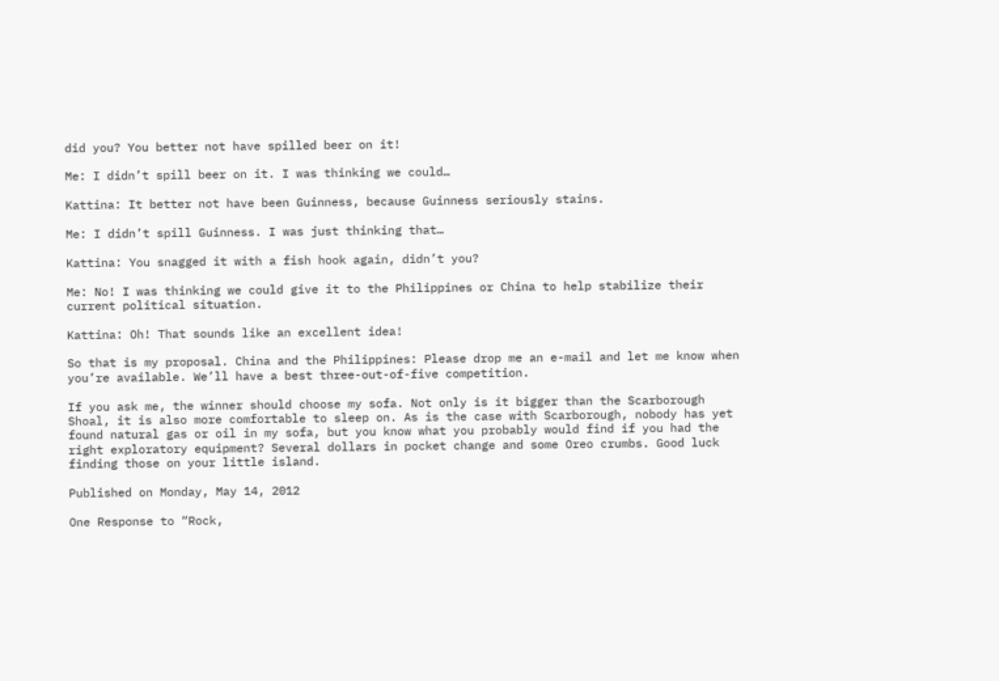did you? You better not have spilled beer on it!

Me: I didn’t spill beer on it. I was thinking we could…

Kattina: It better not have been Guinness, because Guinness seriously stains.

Me: I didn’t spill Guinness. I was just thinking that…

Kattina: You snagged it with a fish hook again, didn’t you?

Me: No! I was thinking we could give it to the Philippines or China to help stabilize their current political situation.

Kattina: Oh! That sounds like an excellent idea!

So that is my proposal. China and the Philippines: Please drop me an e-mail and let me know when you’re available. We’ll have a best three-out-of-five competition.

If you ask me, the winner should choose my sofa. Not only is it bigger than the Scarborough Shoal, it is also more comfortable to sleep on. As is the case with Scarborough, nobody has yet found natural gas or oil in my sofa, but you know what you probably would find if you had the right exploratory equipment? Several dollars in pocket change and some Oreo crumbs. Good luck finding those on your little island.

Published on Monday, May 14, 2012

One Response to “Rock,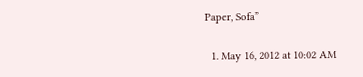Paper, Sofa”

  1. May 16, 2012 at 10:02 AM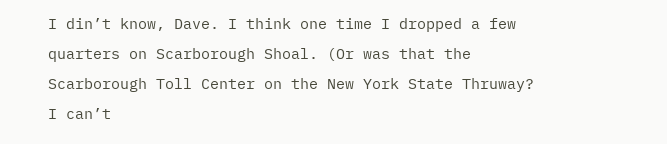I din’t know, Dave. I think one time I dropped a few quarters on Scarborough Shoal. (Or was that the Scarborough Toll Center on the New York State Thruway? I can’t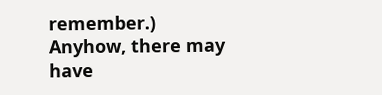remember.) Anyhow, there may have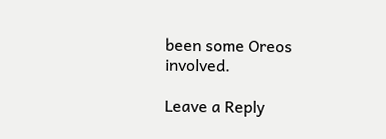been some Oreos involved.

Leave a Reply